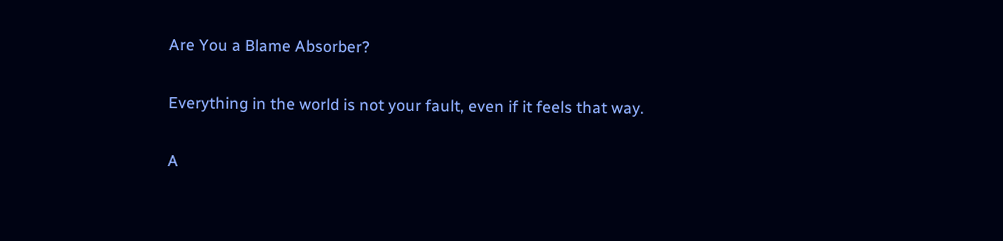Are You a Blame Absorber?

Everything in the world is not your fault, even if it feels that way.

A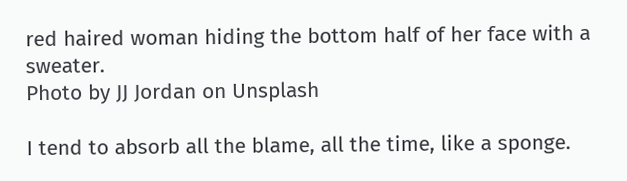red haired woman hiding the bottom half of her face with a sweater.
Photo by JJ Jordan on Unsplash

I tend to absorb all the blame, all the time, like a sponge.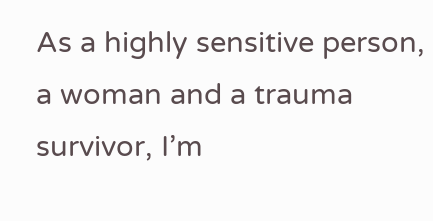As a highly sensitive person, a woman and a trauma survivor, I’m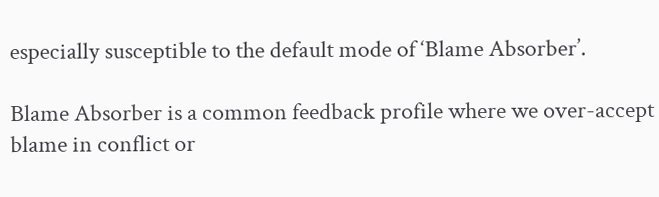especially susceptible to the default mode of ‘Blame Absorber’.

Blame Absorber is a common feedback profile where we over-accept blame in conflict or